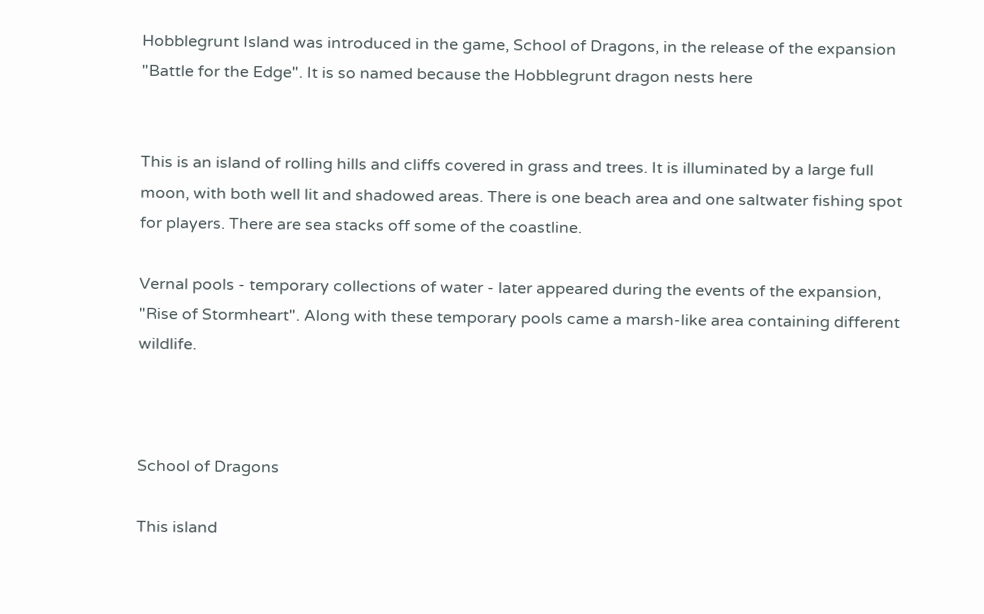Hobblegrunt Island was introduced in the game, School of Dragons, in the release of the expansion "Battle for the Edge". It is so named because the Hobblegrunt dragon nests here


This is an island of rolling hills and cliffs covered in grass and trees. It is illuminated by a large full moon, with both well lit and shadowed areas. There is one beach area and one saltwater fishing spot for players. There are sea stacks off some of the coastline.

Vernal pools - temporary collections of water - later appeared during the events of the expansion, "Rise of Stormheart". Along with these temporary pools came a marsh-like area containing different wildlife.



School of Dragons

This island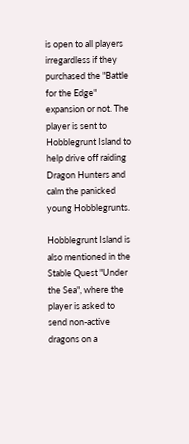is open to all players irregardless if they purchased the "Battle for the Edge" expansion or not. The player is sent to Hobblegrunt Island to help drive off raiding Dragon Hunters and calm the panicked young Hobblegrunts.

Hobblegrunt Island is also mentioned in the Stable Quest "Under the Sea", where the player is asked to send non-active dragons on a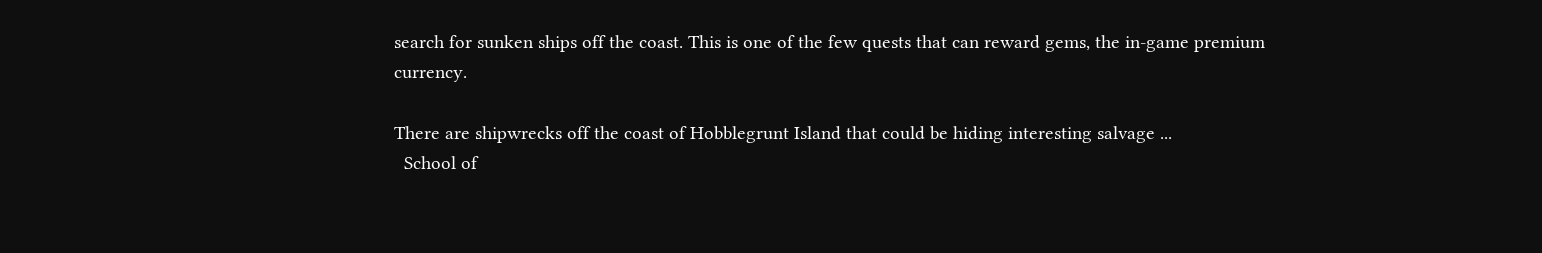search for sunken ships off the coast. This is one of the few quests that can reward gems, the in-game premium currency.

There are shipwrecks off the coast of Hobblegrunt Island that could be hiding interesting salvage ...
  School of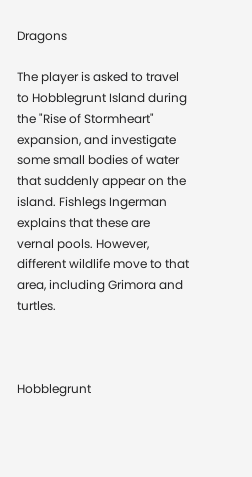Dragons

The player is asked to travel to Hobblegrunt Island during the "Rise of Stormheart" expansion, and investigate some small bodies of water that suddenly appear on the island. Fishlegs Ingerman explains that these are vernal pools. However, different wildlife move to that area, including Grimora and turtles.



Hobblegrunt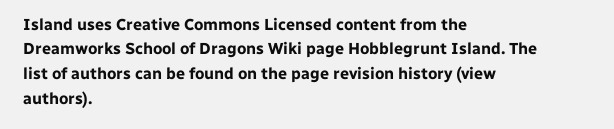Island uses Creative Commons Licensed content from the Dreamworks School of Dragons Wiki page Hobblegrunt Island. The list of authors can be found on the page revision history (view authors).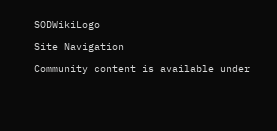SODWikiLogo

Site Navigation

Community content is available under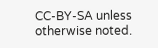CC-BY-SA unless otherwise noted.